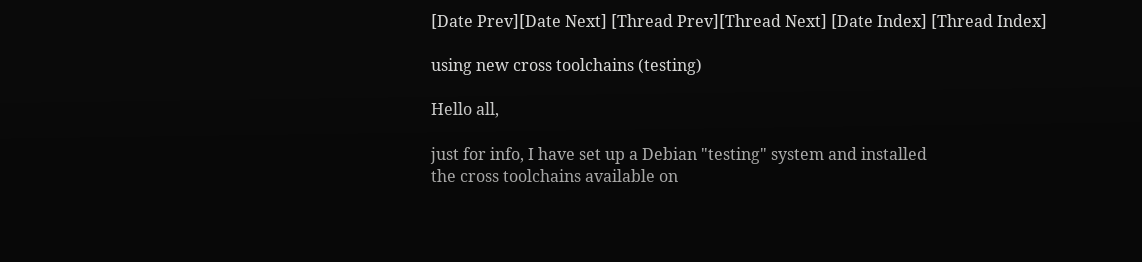[Date Prev][Date Next] [Thread Prev][Thread Next] [Date Index] [Thread Index]

using new cross toolchains (testing)

Hello all,

just for info, I have set up a Debian "testing" system and installed
the cross toolchains available on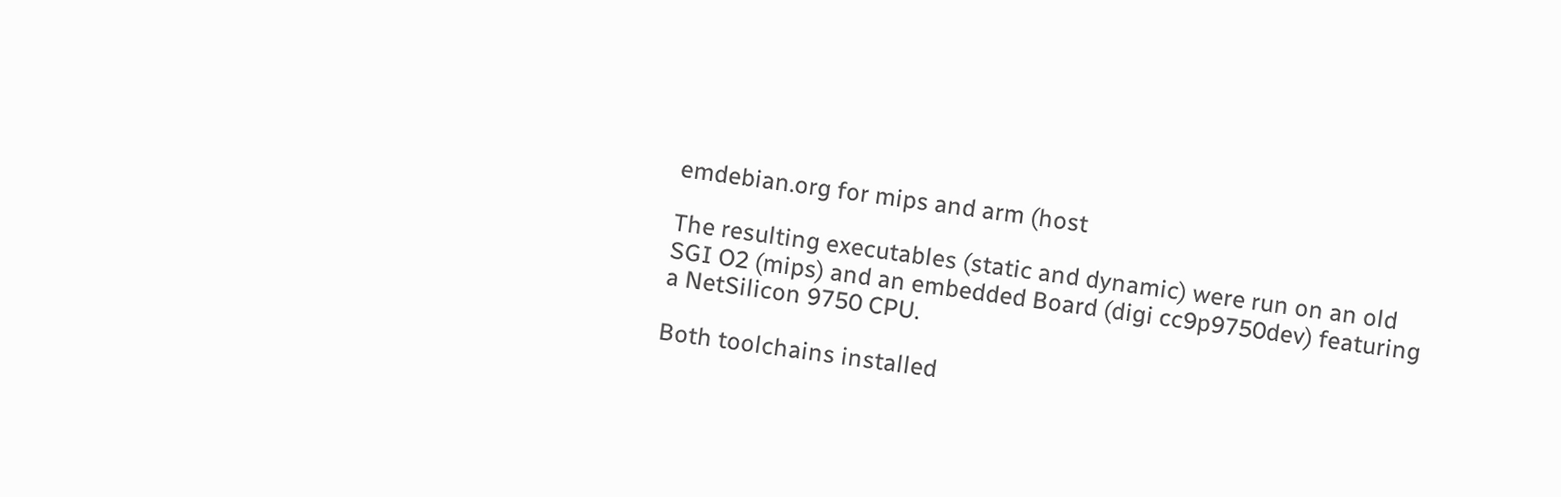emdebian.org for mips and arm (host

The resulting executables (static and dynamic) were run on an old
SGI O2 (mips) and an embedded Board (digi cc9p9750dev) featuring
a NetSilicon 9750 CPU.

Both toolchains installed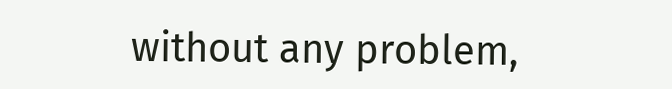without any problem,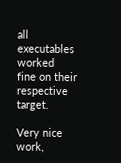all executables worked
fine on their respective target.

Very nice work,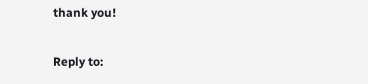thank you!


Reply to: